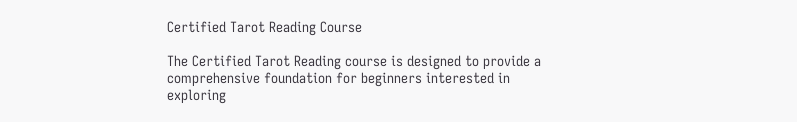Certified Tarot Reading Course

The Certified Tarot Reading course is designed to provide a comprehensive foundation for beginners interested in exploring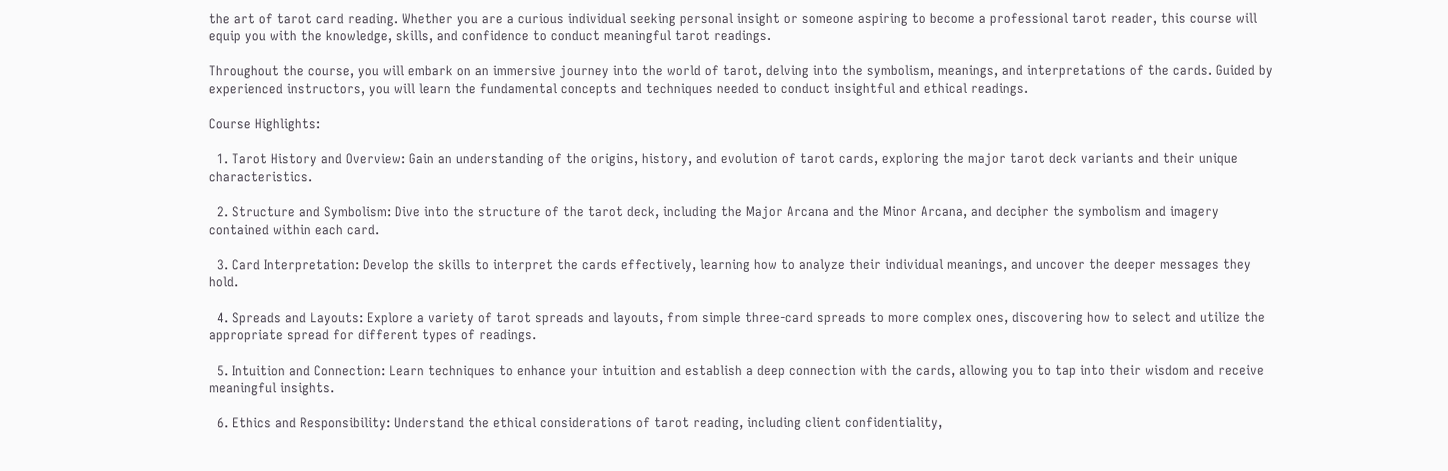the art of tarot card reading. Whether you are a curious individual seeking personal insight or someone aspiring to become a professional tarot reader, this course will equip you with the knowledge, skills, and confidence to conduct meaningful tarot readings.

Throughout the course, you will embark on an immersive journey into the world of tarot, delving into the symbolism, meanings, and interpretations of the cards. Guided by experienced instructors, you will learn the fundamental concepts and techniques needed to conduct insightful and ethical readings.

Course Highlights:

  1. Tarot History and Overview: Gain an understanding of the origins, history, and evolution of tarot cards, exploring the major tarot deck variants and their unique characteristics.

  2. Structure and Symbolism: Dive into the structure of the tarot deck, including the Major Arcana and the Minor Arcana, and decipher the symbolism and imagery contained within each card.

  3. Card Interpretation: Develop the skills to interpret the cards effectively, learning how to analyze their individual meanings, and uncover the deeper messages they hold.

  4. Spreads and Layouts: Explore a variety of tarot spreads and layouts, from simple three-card spreads to more complex ones, discovering how to select and utilize the appropriate spread for different types of readings.

  5. Intuition and Connection: Learn techniques to enhance your intuition and establish a deep connection with the cards, allowing you to tap into their wisdom and receive meaningful insights.

  6. Ethics and Responsibility: Understand the ethical considerations of tarot reading, including client confidentiality,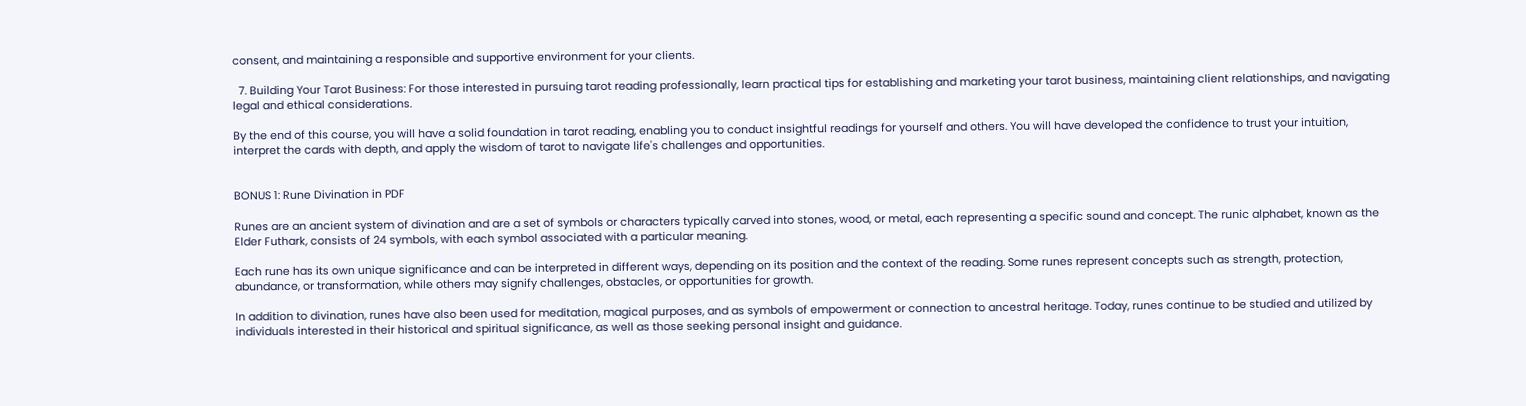consent, and maintaining a responsible and supportive environment for your clients.

  7. Building Your Tarot Business: For those interested in pursuing tarot reading professionally, learn practical tips for establishing and marketing your tarot business, maintaining client relationships, and navigating legal and ethical considerations.

By the end of this course, you will have a solid foundation in tarot reading, enabling you to conduct insightful readings for yourself and others. You will have developed the confidence to trust your intuition, interpret the cards with depth, and apply the wisdom of tarot to navigate life's challenges and opportunities.


BONUS 1: Rune Divination in PDF

Runes are an ancient system of divination and are a set of symbols or characters typically carved into stones, wood, or metal, each representing a specific sound and concept. The runic alphabet, known as the Elder Futhark, consists of 24 symbols, with each symbol associated with a particular meaning.

Each rune has its own unique significance and can be interpreted in different ways, depending on its position and the context of the reading. Some runes represent concepts such as strength, protection, abundance, or transformation, while others may signify challenges, obstacles, or opportunities for growth.

In addition to divination, runes have also been used for meditation, magical purposes, and as symbols of empowerment or connection to ancestral heritage. Today, runes continue to be studied and utilized by individuals interested in their historical and spiritual significance, as well as those seeking personal insight and guidance.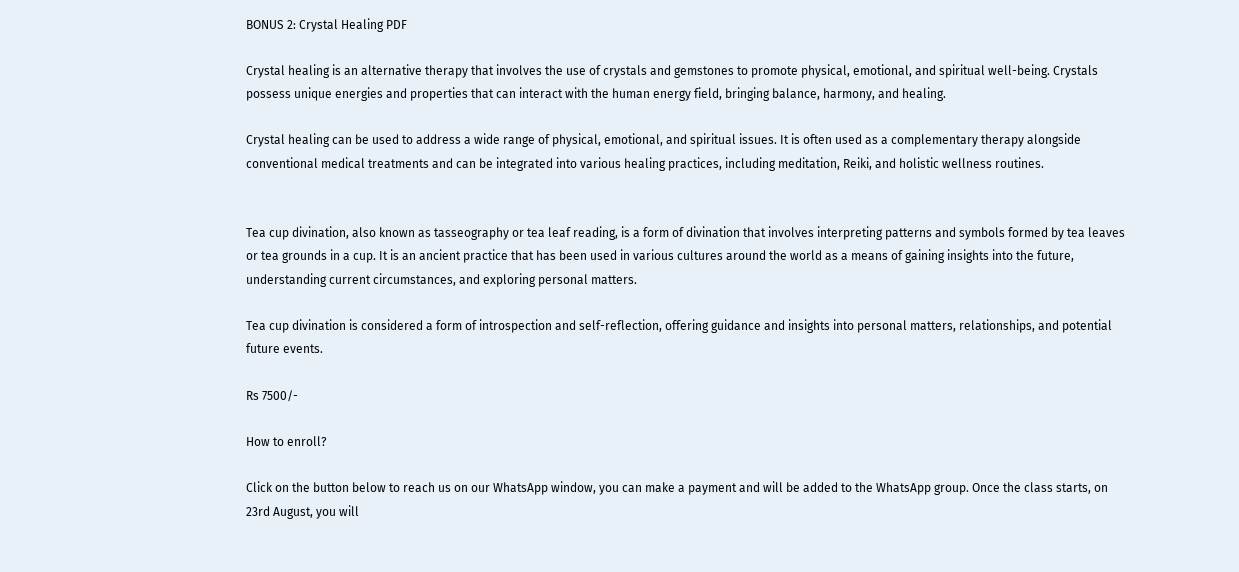BONUS 2: Crystal Healing PDF

Crystal healing is an alternative therapy that involves the use of crystals and gemstones to promote physical, emotional, and spiritual well-being. Crystals possess unique energies and properties that can interact with the human energy field, bringing balance, harmony, and healing.

Crystal healing can be used to address a wide range of physical, emotional, and spiritual issues. It is often used as a complementary therapy alongside conventional medical treatments and can be integrated into various healing practices, including meditation, Reiki, and holistic wellness routines.


Tea cup divination, also known as tasseography or tea leaf reading, is a form of divination that involves interpreting patterns and symbols formed by tea leaves or tea grounds in a cup. It is an ancient practice that has been used in various cultures around the world as a means of gaining insights into the future, understanding current circumstances, and exploring personal matters.

Tea cup divination is considered a form of introspection and self-reflection, offering guidance and insights into personal matters, relationships, and potential future events.

Rs 7500/-

How to enroll?

Click on the button below to reach us on our WhatsApp window, you can make a payment and will be added to the WhatsApp group. Once the class starts, on 23rd August, you will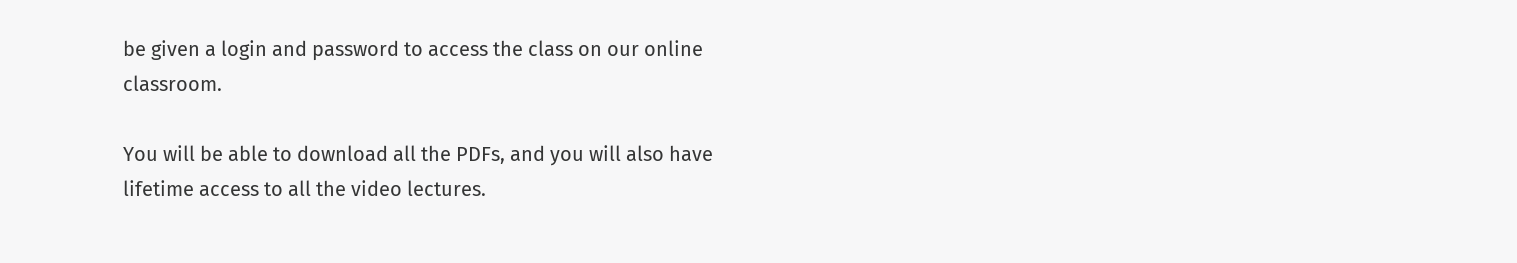be given a login and password to access the class on our online classroom.

You will be able to download all the PDFs, and you will also have lifetime access to all the video lectures.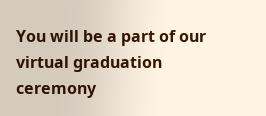You will be a part of our virtual graduation ceremony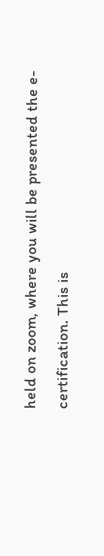held on zoom, where you will be presented the e-certification. This is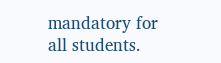mandatory for all students.